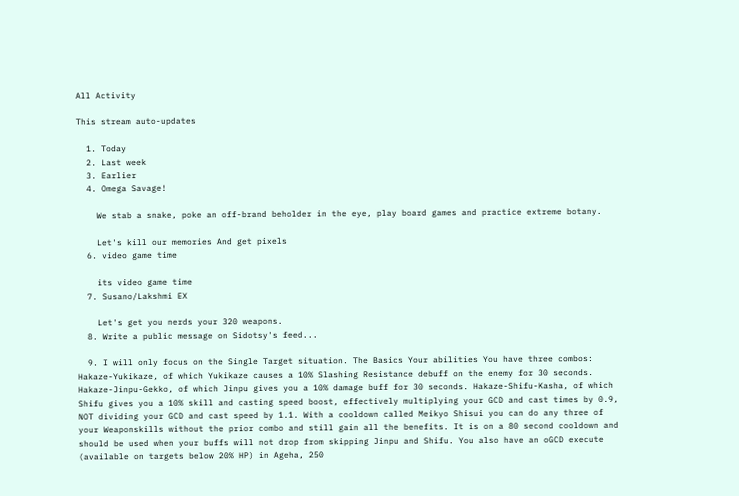All Activity

This stream auto-updates

  1. Today
  2. Last week
  3. Earlier
  4. Omega Savage!

    We stab a snake, poke an off-brand beholder in the eye, play board games and practice extreme botany.

    Let's kill our memories And get pixels
  6. video game time

    its video game time
  7. Susano/Lakshmi EX

    Let's get you nerds your 320 weapons.
  8. Write a public message on Sidotsy's feed...

  9. I will only focus on the Single Target situation. The Basics Your abilities You have three combos: Hakaze-Yukikaze, of which Yukikaze causes a 10% Slashing Resistance debuff on the enemy for 30 seconds. Hakaze-Jinpu-Gekko, of which Jinpu gives you a 10% damage buff for 30 seconds. Hakaze-Shifu-Kasha, of which Shifu gives you a 10% skill and casting speed boost, effectively multiplying your GCD and cast times by 0.9, NOT dividing your GCD and cast speed by 1.1. With a cooldown called Meikyo Shisui you can do any three of your Weaponskills without the prior combo and still gain all the benefits. It is on a 80 second cooldown and should be used when your buffs will not drop from skipping Jinpu and Shifu. You also have an oGCD execute (available on targets below 20% HP) in Ageha, 250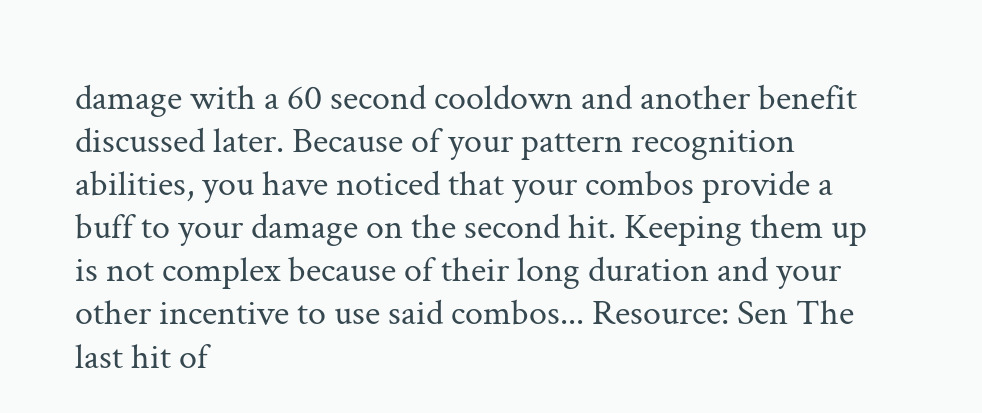damage with a 60 second cooldown and another benefit discussed later. Because of your pattern recognition abilities, you have noticed that your combos provide a buff to your damage on the second hit. Keeping them up is not complex because of their long duration and your other incentive to use said combos... Resource: Sen The last hit of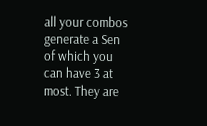all your combos generate a Sen of which you can have 3 at most. They are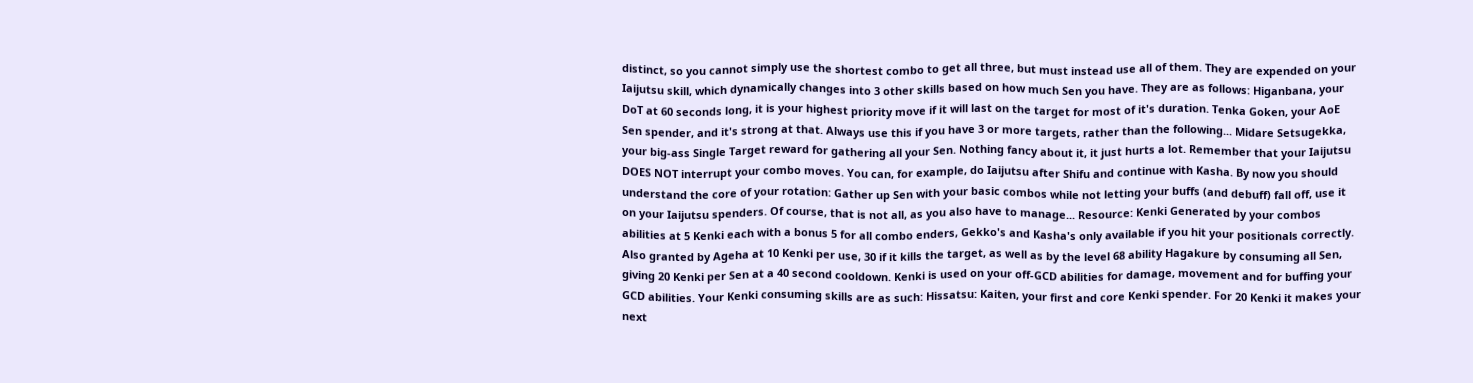distinct, so you cannot simply use the shortest combo to get all three, but must instead use all of them. They are expended on your Iaijutsu skill, which dynamically changes into 3 other skills based on how much Sen you have. They are as follows: Higanbana, your DoT at 60 seconds long, it is your highest priority move if it will last on the target for most of it's duration. Tenka Goken, your AoE Sen spender, and it's strong at that. Always use this if you have 3 or more targets, rather than the following... Midare Setsugekka, your big-ass Single Target reward for gathering all your Sen. Nothing fancy about it, it just hurts a lot. Remember that your Iaijutsu DOES NOT interrupt your combo moves. You can, for example, do Iaijutsu after Shifu and continue with Kasha. By now you should understand the core of your rotation: Gather up Sen with your basic combos while not letting your buffs (and debuff) fall off, use it on your Iaijutsu spenders. Of course, that is not all, as you also have to manage... Resource: Kenki Generated by your combos abilities at 5 Kenki each with a bonus 5 for all combo enders, Gekko's and Kasha's only available if you hit your positionals correctly. Also granted by Ageha at 10 Kenki per use, 30 if it kills the target, as well as by the level 68 ability Hagakure by consuming all Sen, giving 20 Kenki per Sen at a 40 second cooldown. Kenki is used on your off-GCD abilities for damage, movement and for buffing your GCD abilities. Your Kenki consuming skills are as such: Hissatsu: Kaiten, your first and core Kenki spender. For 20 Kenki it makes your next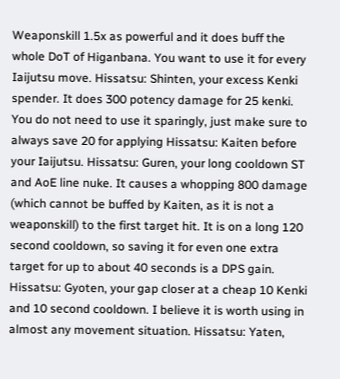Weaponskill 1.5x as powerful and it does buff the whole DoT of Higanbana. You want to use it for every Iaijutsu move. Hissatsu: Shinten, your excess Kenki spender. It does 300 potency damage for 25 kenki. You do not need to use it sparingly, just make sure to always save 20 for applying Hissatsu: Kaiten before your Iaijutsu. Hissatsu: Guren, your long cooldown ST and AoE line nuke. It causes a whopping 800 damage (which cannot be buffed by Kaiten, as it is not a weaponskill) to the first target hit. It is on a long 120 second cooldown, so saving it for even one extra target for up to about 40 seconds is a DPS gain. Hissatsu: Gyoten, your gap closer at a cheap 10 Kenki and 10 second cooldown. I believe it is worth using in almost any movement situation. Hissatsu: Yaten,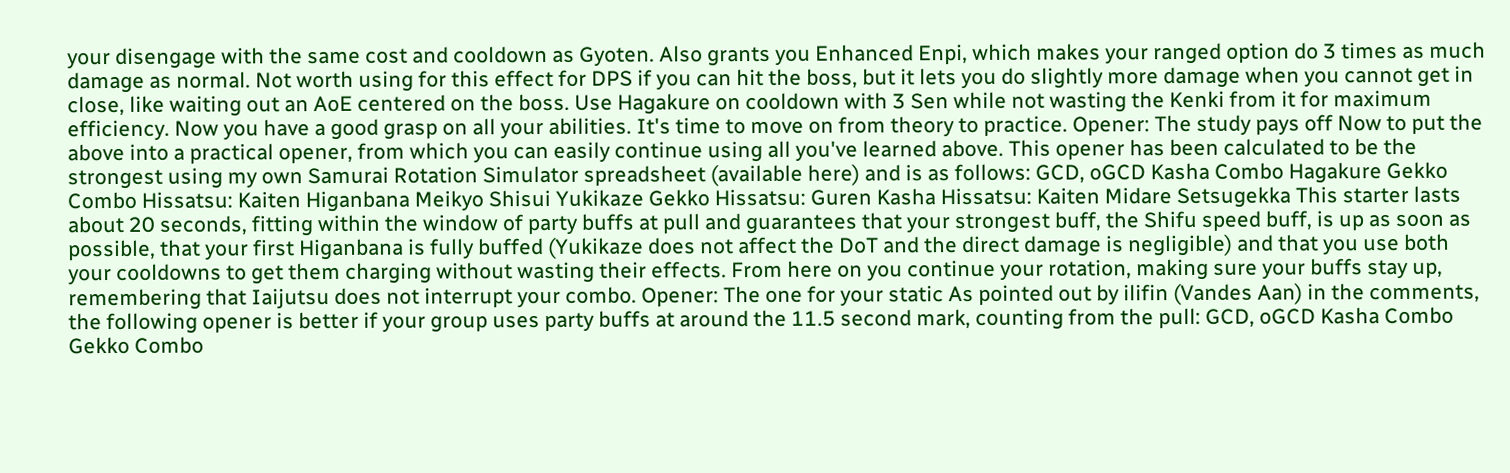your disengage with the same cost and cooldown as Gyoten. Also grants you Enhanced Enpi, which makes your ranged option do 3 times as much damage as normal. Not worth using for this effect for DPS if you can hit the boss, but it lets you do slightly more damage when you cannot get in close, like waiting out an AoE centered on the boss. Use Hagakure on cooldown with 3 Sen while not wasting the Kenki from it for maximum efficiency. Now you have a good grasp on all your abilities. It's time to move on from theory to practice. Opener: The study pays off Now to put the above into a practical opener, from which you can easily continue using all you've learned above. This opener has been calculated to be the strongest using my own Samurai Rotation Simulator spreadsheet (available here) and is as follows: GCD, oGCD Kasha Combo Hagakure Gekko Combo Hissatsu: Kaiten Higanbana Meikyo Shisui Yukikaze Gekko Hissatsu: Guren Kasha Hissatsu: Kaiten Midare Setsugekka This starter lasts about 20 seconds, fitting within the window of party buffs at pull and guarantees that your strongest buff, the Shifu speed buff, is up as soon as possible, that your first Higanbana is fully buffed (Yukikaze does not affect the DoT and the direct damage is negligible) and that you use both your cooldowns to get them charging without wasting their effects. From here on you continue your rotation, making sure your buffs stay up, remembering that Iaijutsu does not interrupt your combo. Opener: The one for your static As pointed out by ilifin (Vandes Aan) in the comments, the following opener is better if your group uses party buffs at around the 11.5 second mark, counting from the pull: GCD, oGCD Kasha Combo Gekko Combo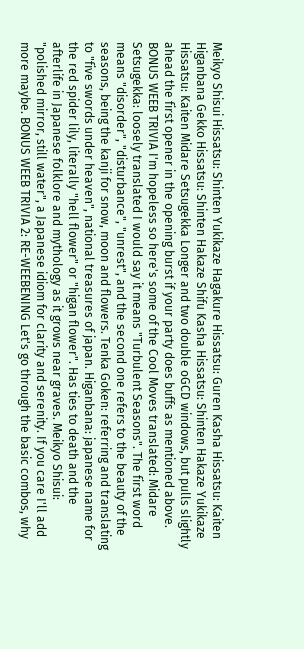Meikyo Shisui Hissatsu: Shinten Yukikaze Hagakure Hissatsu: Guren Kasha Hissatsu: Kaiten Higanbana Gekko Hissatsu: Shinten Hakaze Shifu Kasha Hissatsu: Shinten Hakaze Yukikaze Hissatsu: Kaiten Midare Setsugekka Longer and two double oGCD windows, but pulls slightly ahead the first opener in the opening burst if your party does buffs as mentioned above. BONUS WEEB TRIVIA I'm hopeless so here's some of the Cool Moves translated: Midare Setsugekka: loosely translated I would say it means "Turbulent Seasons". The first word means "disorder", "disturbance", "unrest", and the second one refers to the beauty of the seasons, being the kanji for snow, moon and flowers. Tenka Goken: referring and translating to "five swords under heaven", national treasures of japan. Higanbana: japanese name for the red spider lily, literally "hell flower" or "higan flower". Has ties to death and the afterlife in Japanese folklore and mythology as it grows near graves. Meikyo Shisui: "polished mirror, still water", a Japanese idiom for clarity and serenity. If you care I'll add more maybe. BONUS WEEB TRIVIA 2: RE-WEEBENING Let's go through the basic combos, why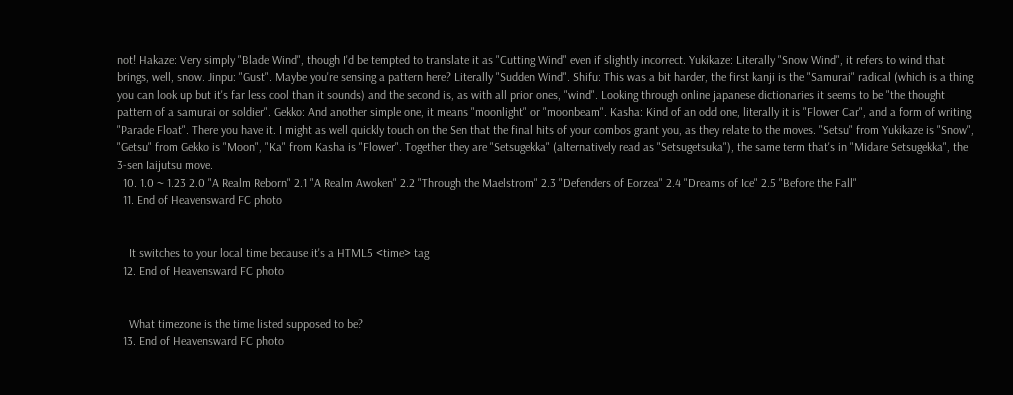not! Hakaze: Very simply "Blade Wind", though I'd be tempted to translate it as "Cutting Wind" even if slightly incorrect. Yukikaze: Literally "Snow Wind", it refers to wind that brings, well, snow. Jinpu: "Gust". Maybe you're sensing a pattern here? Literally "Sudden Wind". Shifu: This was a bit harder, the first kanji is the "Samurai" radical (which is a thing you can look up but it's far less cool than it sounds) and the second is, as with all prior ones, "wind". Looking through online japanese dictionaries it seems to be "the thought pattern of a samurai or soldier". Gekko: And another simple one, it means "moonlight" or "moonbeam". Kasha: Kind of an odd one, literally it is "Flower Car", and a form of writing "Parade Float". There you have it. I might as well quickly touch on the Sen that the final hits of your combos grant you, as they relate to the moves. "Setsu" from Yukikaze is "Snow", "Getsu" from Gekko is "Moon", "Ka" from Kasha is "Flower". Together they are "Setsugekka" (alternatively read as "Setsugetsuka"), the same term that's in "Midare Setsugekka", the 3-sen Iaijutsu move.
  10. 1.0 ~ 1.23 2.0 "A Realm Reborn" 2.1 "A Realm Awoken" 2.2 "Through the Maelstrom" 2.3 "Defenders of Eorzea" 2.4 "Dreams of Ice" 2.5 "Before the Fall"
  11. End of Heavensward FC photo


    It switches to your local time because it's a HTML5 <time> tag
  12. End of Heavensward FC photo


    What timezone is the time listed supposed to be?
  13. End of Heavensward FC photo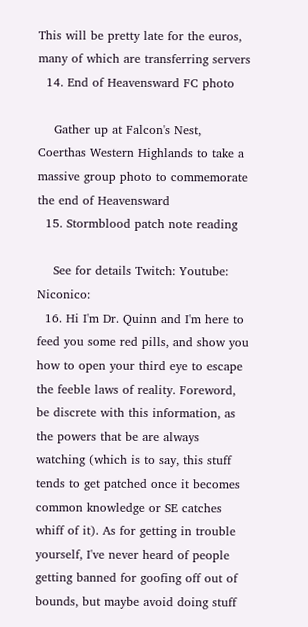This will be pretty late for the euros, many of which are transferring servers
  14. End of Heavensward FC photo

    Gather up at Falcon's Nest, Coerthas Western Highlands to take a massive group photo to commemorate the end of Heavensward
  15. Stormblood patch note reading

    See for details Twitch: Youtube: Niconico:
  16. Hi I'm Dr. Quinn and I'm here to feed you some red pills, and show you how to open your third eye to escape the feeble laws of reality. Foreword, be discrete with this information, as the powers that be are always watching (which is to say, this stuff tends to get patched once it becomes common knowledge or SE catches whiff of it). As for getting in trouble yourself, I've never heard of people getting banned for goofing off out of bounds, but maybe avoid doing stuff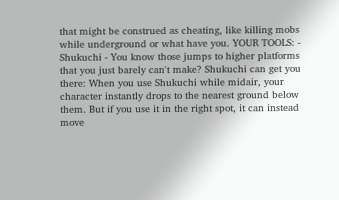that might be construed as cheating, like killing mobs while underground or what have you. YOUR TOOLS: - Shukuchi - You know those jumps to higher platforms that you just barely can't make? Shukuchi can get you there: When you use Shukuchi while midair, your character instantly drops to the nearest ground below them. But if you use it in the right spot, it can instead move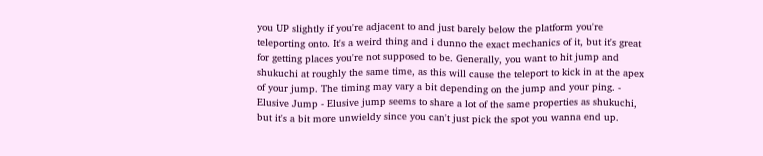you UP slightly if you're adjacent to and just barely below the platform you're teleporting onto. It's a weird thing and i dunno the exact mechanics of it, but it's great for getting places you're not supposed to be. Generally, you want to hit jump and shukuchi at roughly the same time, as this will cause the teleport to kick in at the apex of your jump. The timing may vary a bit depending on the jump and your ping. - Elusive Jump - Elusive jump seems to share a lot of the same properties as shukuchi, but it's a bit more unwieldy since you can't just pick the spot you wanna end up.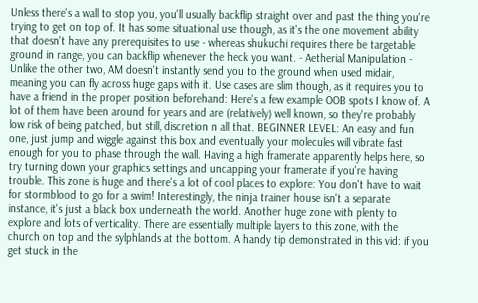Unless there's a wall to stop you, you'll usually backflip straight over and past the thing you're trying to get on top of. It has some situational use though, as it's the one movement ability that doesn't have any prerequisites to use - whereas shukuchi requires there be targetable ground in range, you can backflip whenever the heck you want. - Aetherial Manipulation - Unlike the other two, AM doesn't instantly send you to the ground when used midair, meaning you can fly across huge gaps with it. Use cases are slim though, as it requires you to have a friend in the proper position beforehand: Here's a few example OOB spots I know of. A lot of them have been around for years and are (relatively) well known, so they're probably low risk of being patched, but still, discretion n all that. BEGINNER LEVEL: An easy and fun one, just jump and wiggle against this box and eventually your molecules will vibrate fast enough for you to phase through the wall. Having a high framerate apparently helps here, so try turning down your graphics settings and uncapping your framerate if you're having trouble. This zone is huge and there's a lot of cool places to explore: You don't have to wait for stormblood to go for a swim! Interestingly, the ninja trainer house isn't a separate instance, it's just a black box underneath the world. Another huge zone with plenty to explore and lots of verticality. There are essentially multiple layers to this zone, with the church on top and the sylphlands at the bottom. A handy tip demonstrated in this vid: if you get stuck in the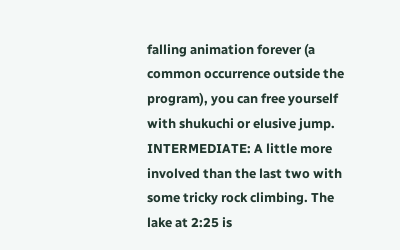falling animation forever (a common occurrence outside the program), you can free yourself with shukuchi or elusive jump. INTERMEDIATE: A little more involved than the last two with some tricky rock climbing. The lake at 2:25 is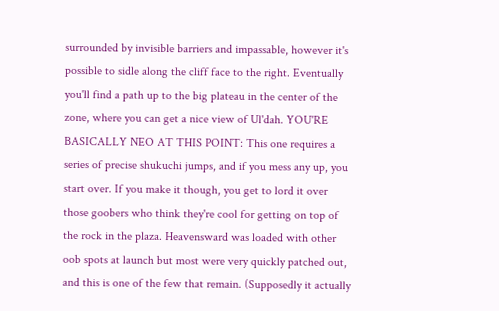surrounded by invisible barriers and impassable, however it's possible to sidle along the cliff face to the right. Eventually you'll find a path up to the big plateau in the center of the zone, where you can get a nice view of Ul'dah. YOU'RE BASICALLY NEO AT THIS POINT: This one requires a series of precise shukuchi jumps, and if you mess any up, you start over. If you make it though, you get to lord it over those goobers who think they're cool for getting on top of the rock in the plaza. Heavensward was loaded with other oob spots at launch but most were very quickly patched out, and this is one of the few that remain. (Supposedly it actually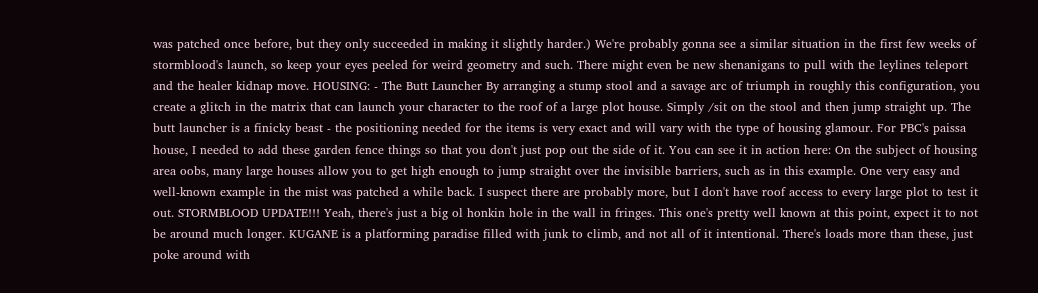was patched once before, but they only succeeded in making it slightly harder.) We're probably gonna see a similar situation in the first few weeks of stormblood's launch, so keep your eyes peeled for weird geometry and such. There might even be new shenanigans to pull with the leylines teleport and the healer kidnap move. HOUSING: - The Butt Launcher By arranging a stump stool and a savage arc of triumph in roughly this configuration, you create a glitch in the matrix that can launch your character to the roof of a large plot house. Simply /sit on the stool and then jump straight up. The butt launcher is a finicky beast - the positioning needed for the items is very exact and will vary with the type of housing glamour. For PBC's paissa house, I needed to add these garden fence things so that you don't just pop out the side of it. You can see it in action here: On the subject of housing area oobs, many large houses allow you to get high enough to jump straight over the invisible barriers, such as in this example. One very easy and well-known example in the mist was patched a while back. I suspect there are probably more, but I don't have roof access to every large plot to test it out. STORMBLOOD UPDATE!!! Yeah, there's just a big ol honkin hole in the wall in fringes. This one's pretty well known at this point, expect it to not be around much longer. KUGANE is a platforming paradise filled with junk to climb, and not all of it intentional. There's loads more than these, just poke around with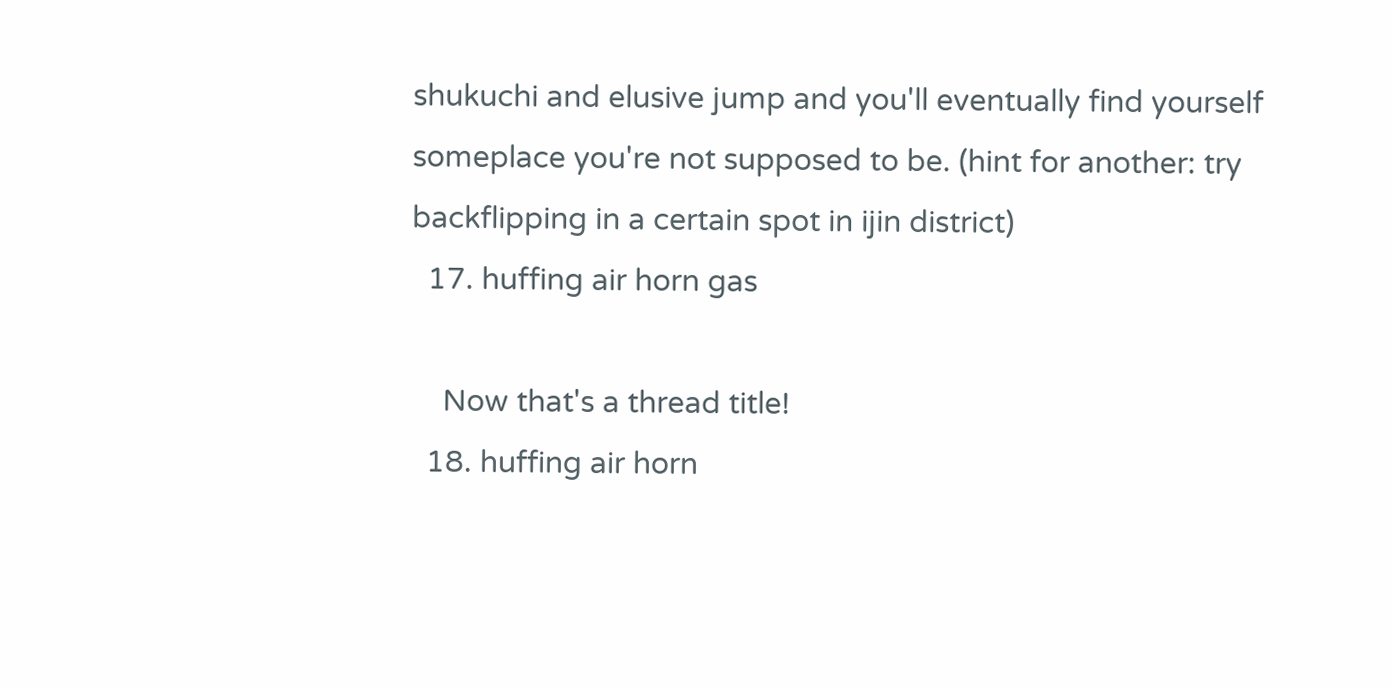shukuchi and elusive jump and you'll eventually find yourself someplace you're not supposed to be. (hint for another: try backflipping in a certain spot in ijin district)
  17. huffing air horn gas

    Now that's a thread title!
  18. huffing air horn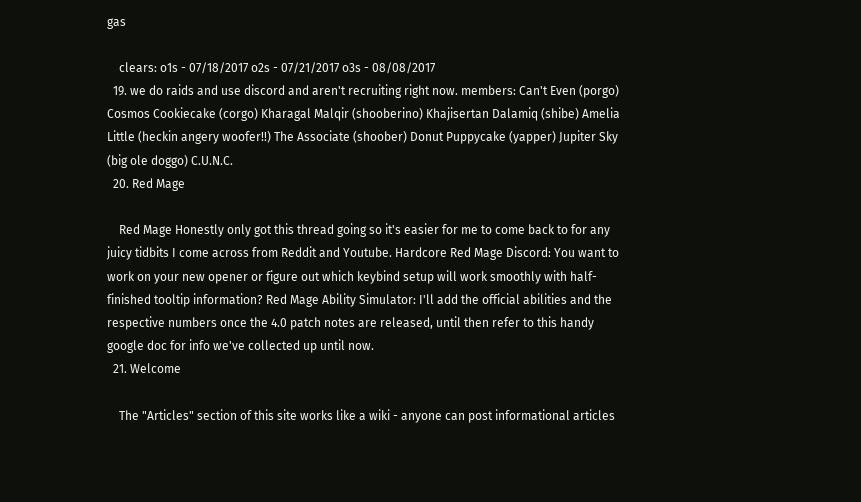gas

    clears: o1s - 07/18/2017 o2s - 07/21/2017 o3s - 08/08/2017
  19. we do raids and use discord and aren't recruiting right now. members: Can't Even (porgo) Cosmos Cookiecake (corgo) Kharagal Malqir (shooberino) Khajisertan Dalamiq (shibe) Amelia Little (heckin angery woofer!!) The Associate (shoober) Donut Puppycake (yapper) Jupiter Sky (big ole doggo) C.U.N.C.
  20. Red Mage

    Red Mage Honestly only got this thread going so it's easier for me to come back to for any juicy tidbits I come across from Reddit and Youtube. Hardcore Red Mage Discord: You want to work on your new opener or figure out which keybind setup will work smoothly with half-finished tooltip information? Red Mage Ability Simulator: I'll add the official abilities and the respective numbers once the 4.0 patch notes are released, until then refer to this handy google doc for info we've collected up until now.
  21. Welcome

    The "Articles" section of this site works like a wiki - anyone can post informational articles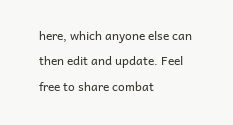here, which anyone else can then edit and update. Feel free to share combat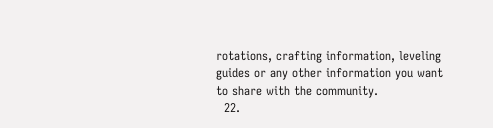rotations, crafting information, leveling guides or any other information you want to share with the community.
  22.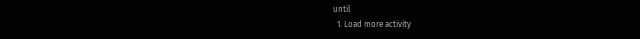until
  1. Load more activity